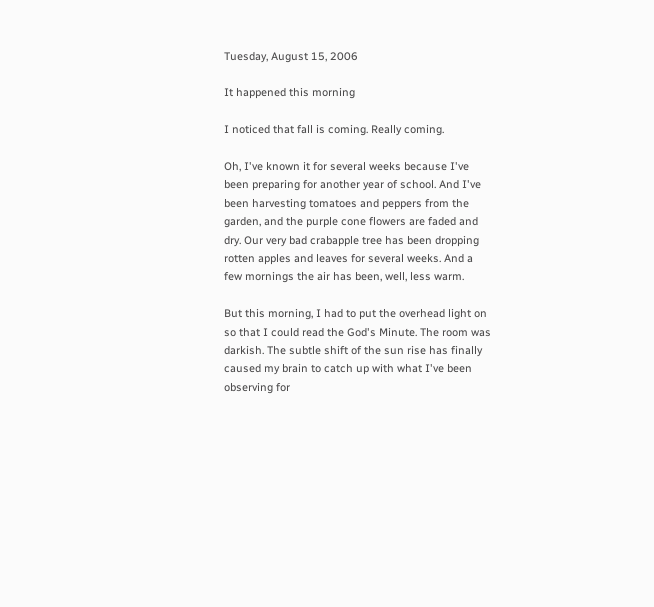Tuesday, August 15, 2006

It happened this morning

I noticed that fall is coming. Really coming.

Oh, I've known it for several weeks because I've been preparing for another year of school. And I've been harvesting tomatoes and peppers from the garden, and the purple cone flowers are faded and dry. Our very bad crabapple tree has been dropping rotten apples and leaves for several weeks. And a few mornings the air has been, well, less warm.

But this morning, I had to put the overhead light on so that I could read the God's Minute. The room was darkish. The subtle shift of the sun rise has finally caused my brain to catch up with what I've been observing for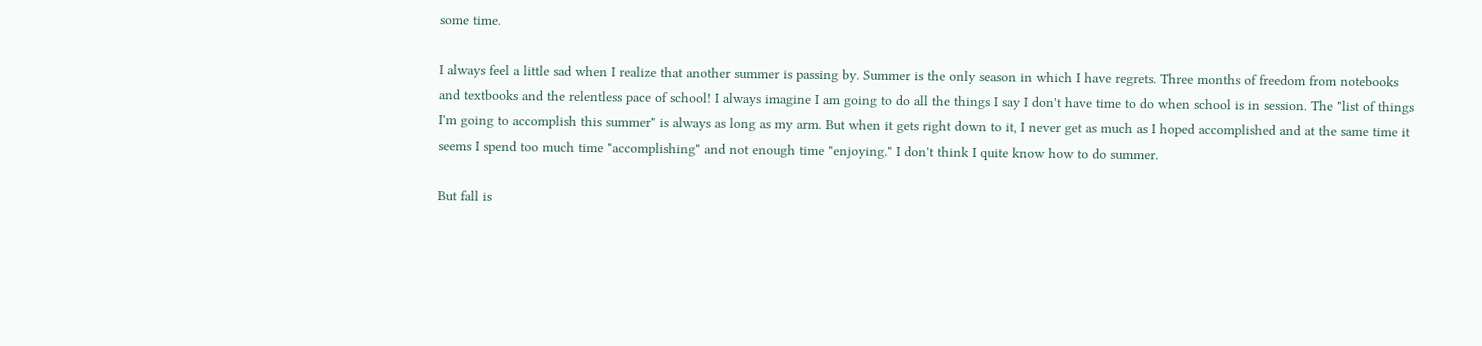some time.

I always feel a little sad when I realize that another summer is passing by. Summer is the only season in which I have regrets. Three months of freedom from notebooks and textbooks and the relentless pace of school! I always imagine I am going to do all the things I say I don't have time to do when school is in session. The "list of things I'm going to accomplish this summer" is always as long as my arm. But when it gets right down to it, I never get as much as I hoped accomplished and at the same time it seems I spend too much time "accomplishing" and not enough time "enjoying." I don't think I quite know how to do summer.

But fall is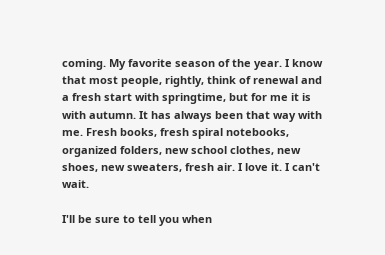coming. My favorite season of the year. I know that most people, rightly, think of renewal and a fresh start with springtime, but for me it is with autumn. It has always been that way with me. Fresh books, fresh spiral notebooks, organized folders, new school clothes, new shoes, new sweaters, fresh air. I love it. I can't wait.

I'll be sure to tell you when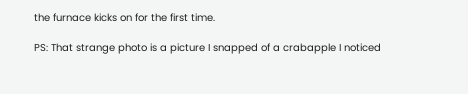the furnace kicks on for the first time.

PS: That strange photo is a picture I snapped of a crabapple I noticed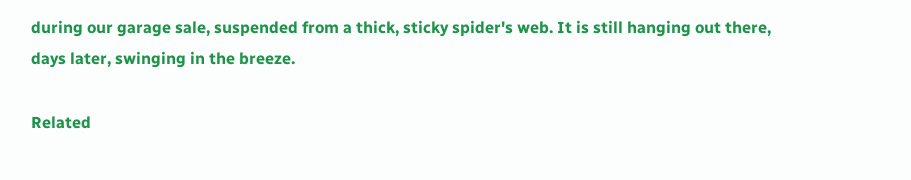during our garage sale, suspended from a thick, sticky spider's web. It is still hanging out there, days later, swinging in the breeze.

Related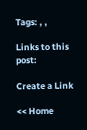Tags: , ,

Links to this post:

Create a Link

<< Home